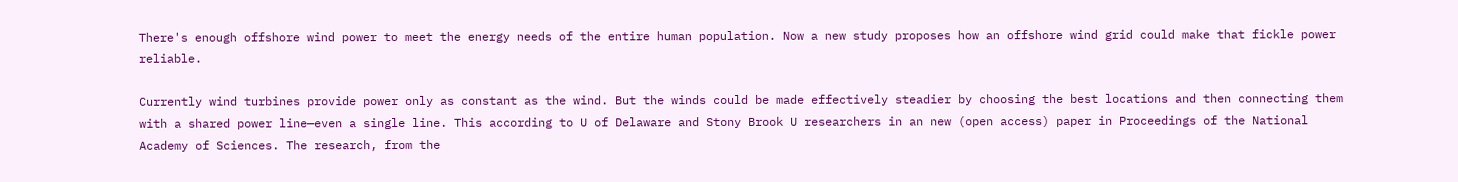There's enough offshore wind power to meet the energy needs of the entire human population. Now a new study proposes how an offshore wind grid could make that fickle power reliable.

Currently wind turbines provide power only as constant as the wind. But the winds could be made effectively steadier by choosing the best locations and then connecting them with a shared power line—even a single line. This according to U of Delaware and Stony Brook U researchers in an new (open access) paper in Proceedings of the National Academy of Sciences. The research, from the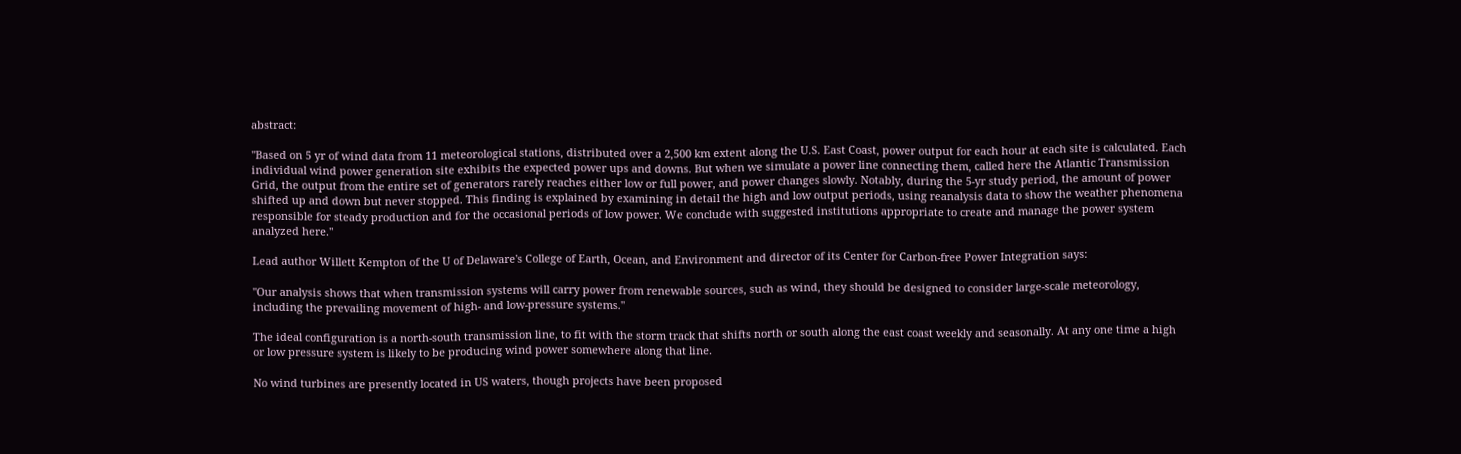abstract:

"Based on 5 yr of wind data from 11 meteorological stations, distributed over a 2,500 km extent along the U.S. East Coast, power output for each hour at each site is calculated. Each individual wind power generation site exhibits the expected power ups and downs. But when we simulate a power line connecting them, called here the Atlantic Transmission Grid, the output from the entire set of generators rarely reaches either low or full power, and power changes slowly. Notably, during the 5-yr study period, the amount of power shifted up and down but never stopped. This finding is explained by examining in detail the high and low output periods, using reanalysis data to show the weather phenomena responsible for steady production and for the occasional periods of low power. We conclude with suggested institutions appropriate to create and manage the power system analyzed here."

Lead author Willett Kempton of the U of Delaware's College of Earth, Ocean, and Environment and director of its Center for Carbon-free Power Integration says:

"Our analysis shows that when transmission systems will carry power from renewable sources, such as wind, they should be designed to consider large-scale meteorology, including the prevailing movement of high- and low-pressure systems."

The ideal configuration is a north-south transmission line, to fit with the storm track that shifts north or south along the east coast weekly and seasonally. At any one time a high or low pressure system is likely to be producing wind power somewhere along that line.

No wind turbines are presently located in US waters, though projects have been proposed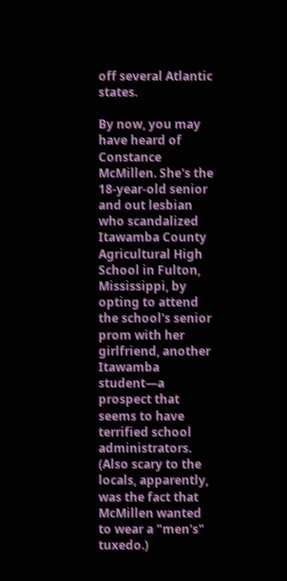off several Atlantic states.

By now, you may have heard of Constance McMillen. She's the 18-year-old senior and out lesbian who scandalized Itawamba County Agricultural High School in Fulton, Mississippi, by opting to attend the school's senior prom with her girlfriend, another Itawamba student—a prospect that seems to have terrified school administrators. (Also scary to the locals, apparently, was the fact that McMillen wanted to wear a "men's" tuxedo.)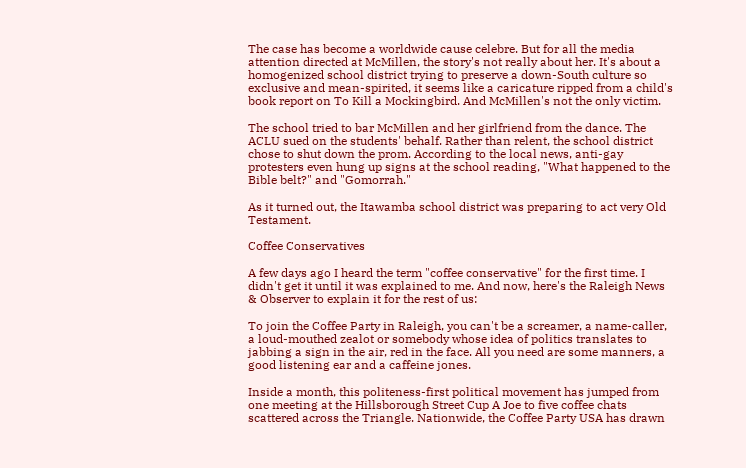The case has become a worldwide cause celebre. But for all the media attention directed at McMillen, the story's not really about her. It's about a homogenized school district trying to preserve a down-South culture so exclusive and mean-spirited, it seems like a caricature ripped from a child's book report on To Kill a Mockingbird. And McMillen's not the only victim.

The school tried to bar McMillen and her girlfriend from the dance. The ACLU sued on the students' behalf. Rather than relent, the school district chose to shut down the prom. According to the local news, anti-gay protesters even hung up signs at the school reading, "What happened to the Bible belt?" and "Gomorrah."

As it turned out, the Itawamba school district was preparing to act very Old Testament.

Coffee Conservatives

A few days ago I heard the term "coffee conservative" for the first time. I didn't get it until it was explained to me. And now, here's the Raleigh News & Observer to explain it for the rest of us:

To join the Coffee Party in Raleigh, you can't be a screamer, a name-caller, a loud-mouthed zealot or somebody whose idea of politics translates to jabbing a sign in the air, red in the face. All you need are some manners, a good listening ear and a caffeine jones.

Inside a month, this politeness-first political movement has jumped from one meeting at the Hillsborough Street Cup A Joe to five coffee chats scattered across the Triangle. Nationwide, the Coffee Party USA has drawn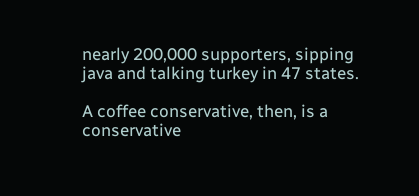nearly 200,000 supporters, sipping java and talking turkey in 47 states.

A coffee conservative, then, is a conservative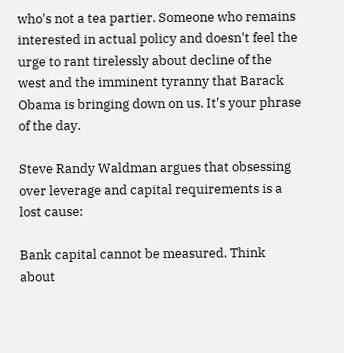who's not a tea partier. Someone who remains interested in actual policy and doesn't feel the urge to rant tirelessly about decline of the west and the imminent tyranny that Barack Obama is bringing down on us. It's your phrase of the day.

Steve Randy Waldman argues that obsessing over leverage and capital requirements is a lost cause:

Bank capital cannot be measured. Think about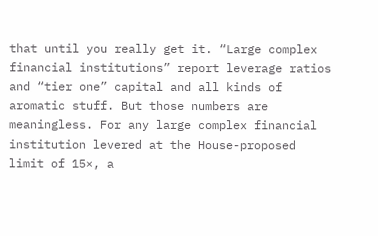that until you really get it. “Large complex financial institutions” report leverage ratios and “tier one” capital and all kinds of aromatic stuff. But those numbers are meaningless. For any large complex financial institution levered at the House-proposed limit of 15×, a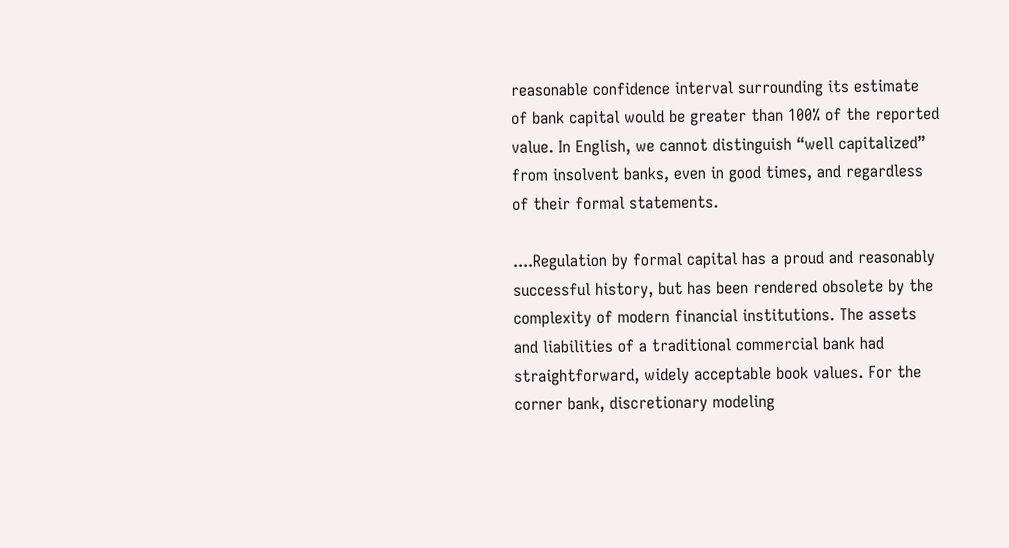reasonable confidence interval surrounding its estimate of bank capital would be greater than 100% of the reported value. In English, we cannot distinguish “well capitalized” from insolvent banks, even in good times, and regardless of their formal statements.

....Regulation by formal capital has a proud and reasonably successful history, but has been rendered obsolete by the complexity of modern financial institutions. The assets and liabilities of a traditional commercial bank had straightforward, widely acceptable book values. For the corner bank, discretionary modeling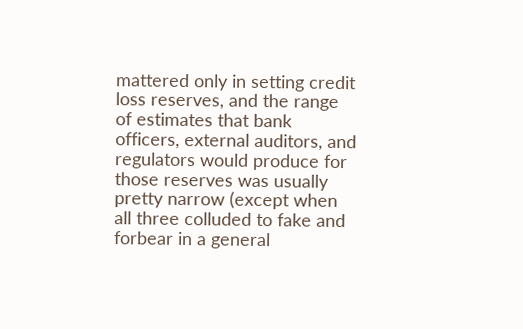mattered only in setting credit loss reserves, and the range of estimates that bank officers, external auditors, and regulators would produce for those reserves was usually pretty narrow (except when all three colluded to fake and forbear in a general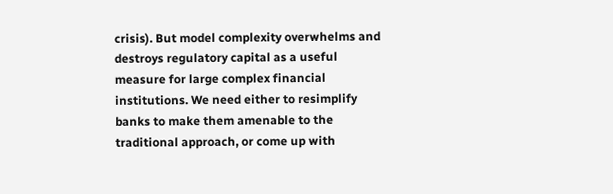crisis). But model complexity overwhelms and destroys regulatory capital as a useful measure for large complex financial institutions. We need either to resimplify banks to make them amenable to the traditional approach, or come up with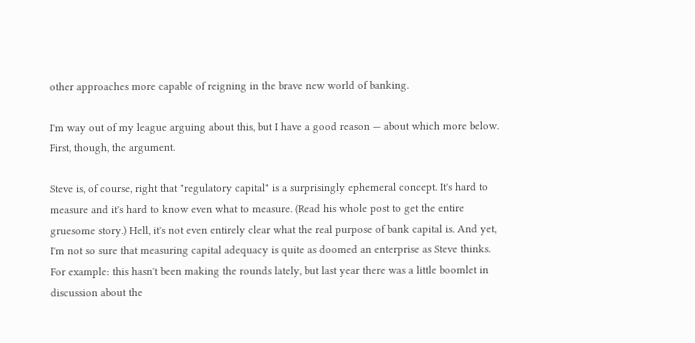other approaches more capable of reigning in the brave new world of banking.

I'm way out of my league arguing about this, but I have a good reason — about which more below. First, though, the argument.

Steve is, of course, right that "regulatory capital" is a surprisingly ephemeral concept. It's hard to measure and it's hard to know even what to measure. (Read his whole post to get the entire gruesome story.) Hell, it's not even entirely clear what the real purpose of bank capital is. And yet, I'm not so sure that measuring capital adequacy is quite as doomed an enterprise as Steve thinks. For example: this hasn't been making the rounds lately, but last year there was a little boomlet in discussion about the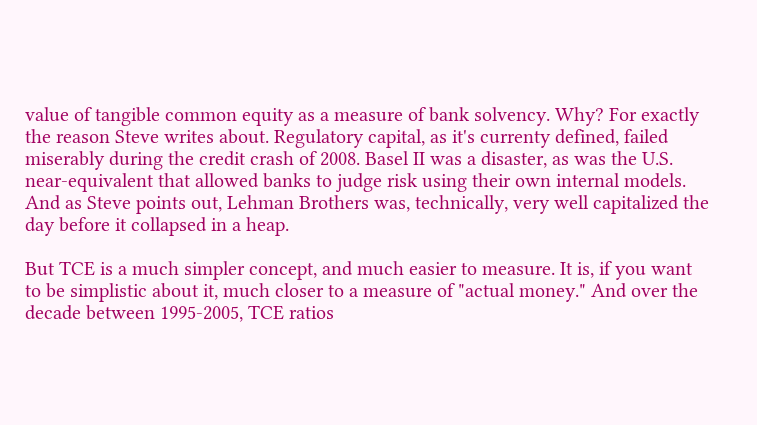value of tangible common equity as a measure of bank solvency. Why? For exactly the reason Steve writes about. Regulatory capital, as it's currenty defined, failed miserably during the credit crash of 2008. Basel II was a disaster, as was the U.S. near-equivalent that allowed banks to judge risk using their own internal models. And as Steve points out, Lehman Brothers was, technically, very well capitalized the day before it collapsed in a heap.

But TCE is a much simpler concept, and much easier to measure. It is, if you want to be simplistic about it, much closer to a measure of "actual money." And over the decade between 1995-2005, TCE ratios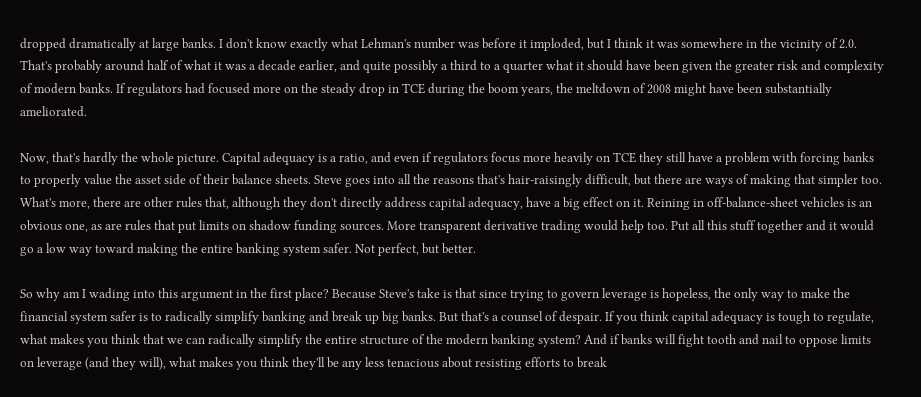dropped dramatically at large banks. I don't know exactly what Lehman's number was before it imploded, but I think it was somewhere in the vicinity of 2.0. That's probably around half of what it was a decade earlier, and quite possibly a third to a quarter what it should have been given the greater risk and complexity of modern banks. If regulators had focused more on the steady drop in TCE during the boom years, the meltdown of 2008 might have been substantially ameliorated.

Now, that's hardly the whole picture. Capital adequacy is a ratio, and even if regulators focus more heavily on TCE they still have a problem with forcing banks to properly value the asset side of their balance sheets. Steve goes into all the reasons that's hair-raisingly difficult, but there are ways of making that simpler too. What's more, there are other rules that, although they don't directly address capital adequacy, have a big effect on it. Reining in off-balance-sheet vehicles is an obvious one, as are rules that put limits on shadow funding sources. More transparent derivative trading would help too. Put all this stuff together and it would go a low way toward making the entire banking system safer. Not perfect, but better.

So why am I wading into this argument in the first place? Because Steve's take is that since trying to govern leverage is hopeless, the only way to make the financial system safer is to radically simplify banking and break up big banks. But that's a counsel of despair. If you think capital adequacy is tough to regulate, what makes you think that we can radically simplify the entire structure of the modern banking system? And if banks will fight tooth and nail to oppose limits on leverage (and they will), what makes you think they'll be any less tenacious about resisting efforts to break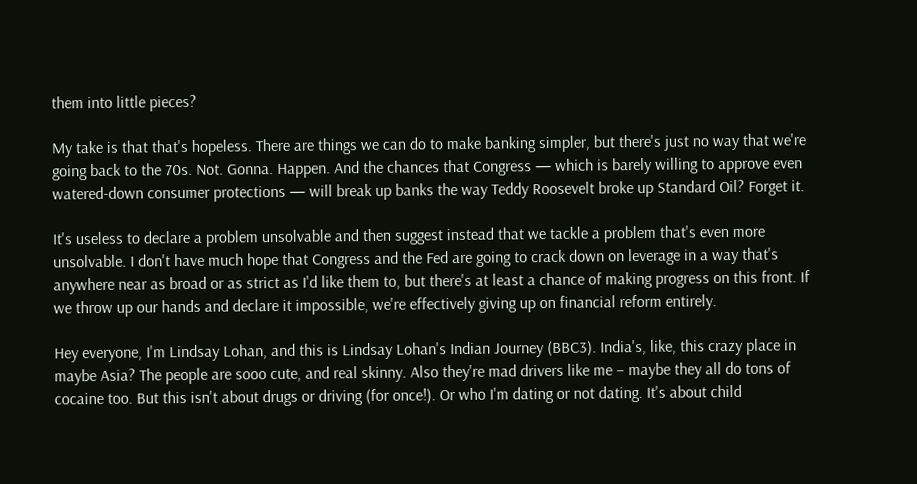them into little pieces?

My take is that that's hopeless. There are things we can do to make banking simpler, but there's just no way that we're going back to the 70s. Not. Gonna. Happen. And the chances that Congress — which is barely willing to approve even watered-down consumer protections — will break up banks the way Teddy Roosevelt broke up Standard Oil? Forget it.

It's useless to declare a problem unsolvable and then suggest instead that we tackle a problem that's even more unsolvable. I don't have much hope that Congress and the Fed are going to crack down on leverage in a way that's anywhere near as broad or as strict as I'd like them to, but there's at least a chance of making progress on this front. If we throw up our hands and declare it impossible, we're effectively giving up on financial reform entirely.

Hey everyone, I'm Lindsay Lohan, and this is Lindsay Lohan's Indian Journey (BBC3). India's, like, this crazy place in maybe Asia? The people are sooo cute, and real skinny. Also they're mad drivers like me – maybe they all do tons of cocaine too. But this isn't about drugs or driving (for once!). Or who I'm dating or not dating. It's about child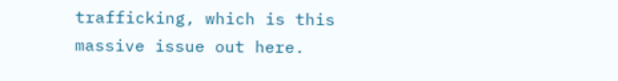trafficking, which is this massive issue out here.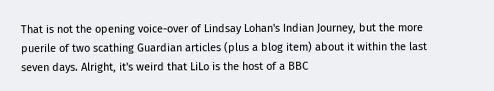That is not the opening voice-over of Lindsay Lohan's Indian Journey, but the more puerile of two scathing Guardian articles (plus a blog item) about it within the last seven days. Alright, it's weird that LiLo is the host of a BBC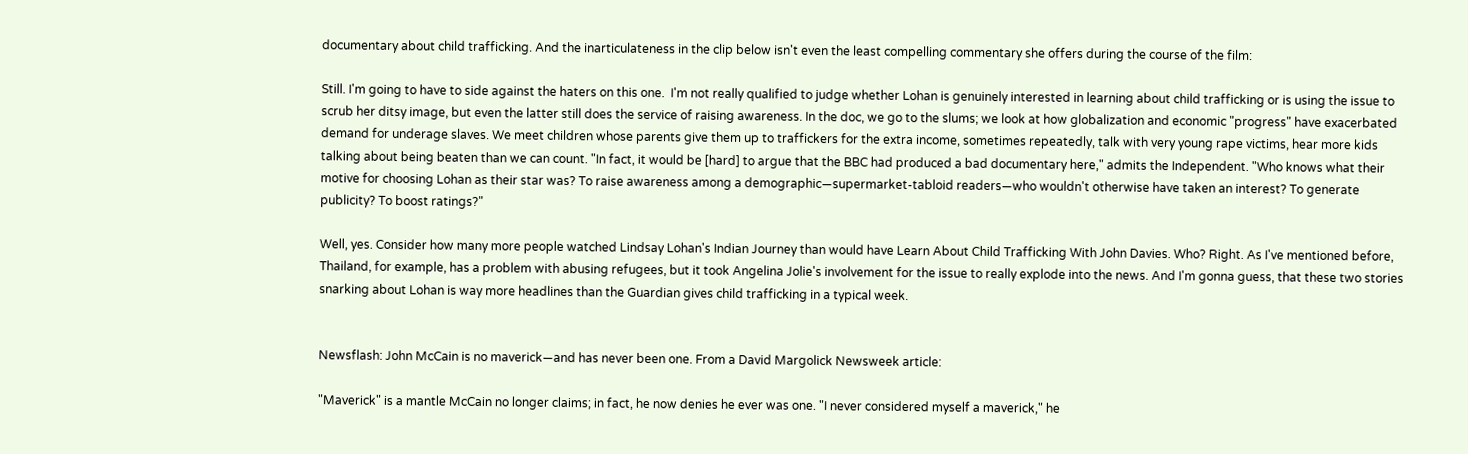documentary about child trafficking. And the inarticulateness in the clip below isn't even the least compelling commentary she offers during the course of the film:

Still. I'm going to have to side against the haters on this one.  I'm not really qualified to judge whether Lohan is genuinely interested in learning about child trafficking or is using the issue to scrub her ditsy image, but even the latter still does the service of raising awareness. In the doc, we go to the slums; we look at how globalization and economic "progress" have exacerbated demand for underage slaves. We meet children whose parents give them up to traffickers for the extra income, sometimes repeatedly, talk with very young rape victims, hear more kids talking about being beaten than we can count. "In fact, it would be [hard] to argue that the BBC had produced a bad documentary here," admits the Independent. "Who knows what their motive for choosing Lohan as their star was? To raise awareness among a demographic—supermarket-tabloid readers—who wouldn't otherwise have taken an interest? To generate publicity? To boost ratings?"

Well, yes. Consider how many more people watched Lindsay Lohan's Indian Journey than would have Learn About Child Trafficking With John Davies. Who? Right. As I've mentioned before, Thailand, for example, has a problem with abusing refugees, but it took Angelina Jolie's involvement for the issue to really explode into the news. And I'm gonna guess, that these two stories snarking about Lohan is way more headlines than the Guardian gives child trafficking in a typical week.


Newsflash: John McCain is no maverick—and has never been one. From a David Margolick Newsweek article:

"Maverick" is a mantle McCain no longer claims; in fact, he now denies he ever was one. "I never considered myself a maverick," he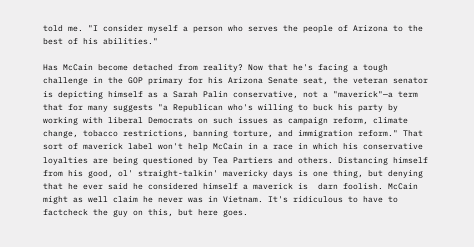told me. "I consider myself a person who serves the people of Arizona to the best of his abilities."

Has McCain become detached from reality? Now that he's facing a tough challenge in the GOP primary for his Arizona Senate seat, the veteran senator is depicting himself as a Sarah Palin conservative, not a "maverick"—a term that for many suggests "a Republican who's willing to buck his party by working with liberal Democrats on such issues as campaign reform, climate change, tobacco restrictions, banning torture, and immigration reform." That sort of maverick label won't help McCain in a race in which his conservative loyalties are being questioned by Tea Partiers and others. Distancing himself from his good, ol' straight-talkin' mavericky days is one thing, but denying that he ever said he considered himself a maverick is  darn foolish. McCain might as well claim he never was in Vietnam. It's ridiculous to have to factcheck the guy on this, but here goes.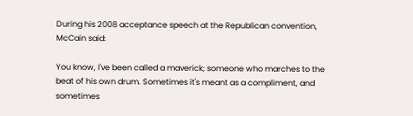During his 2008 acceptance speech at the Republican convention, McCain said:

You know, I've been called a maverick; someone who marches to the beat of his own drum. Sometimes it's meant as a compliment, and sometimes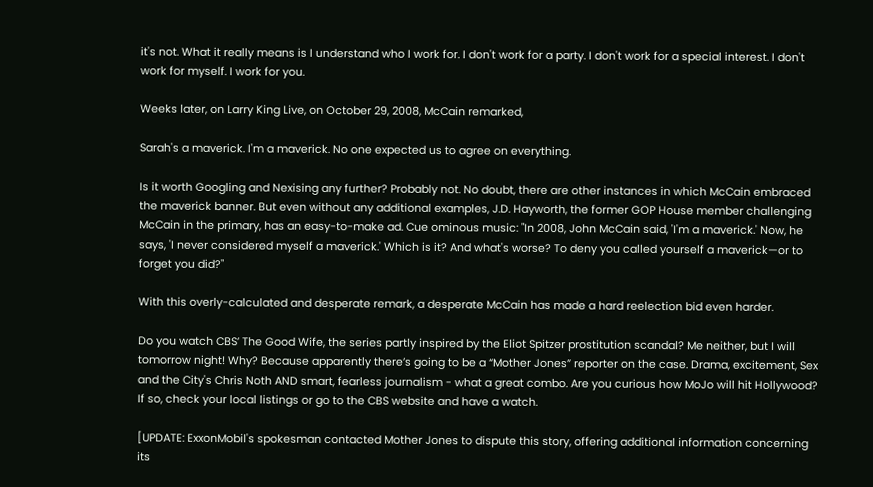it's not. What it really means is I understand who I work for. I don't work for a party. I don't work for a special interest. I don't work for myself. I work for you.

Weeks later, on Larry King Live, on October 29, 2008, McCain remarked,

Sarah's a maverick. I'm a maverick. No one expected us to agree on everything.

Is it worth Googling and Nexising any further? Probably not. No doubt, there are other instances in which McCain embraced the maverick banner. But even without any additional examples, J.D. Hayworth, the former GOP House member challenging McCain in the primary, has an easy-to-make ad. Cue ominous music: "In 2008, John McCain said, 'I'm a maverick.' Now, he says, 'I never considered myself a maverick.' Which is it? And what's worse? To deny you called yourself a maverick—or to forget you did?"

With this overly-calculated and desperate remark, a desperate McCain has made a hard reelection bid even harder.

Do you watch CBS’ The Good Wife, the series partly inspired by the Eliot Spitzer prostitution scandal? Me neither, but I will tomorrow night! Why? Because apparently there’s going to be a “Mother Jones” reporter on the case. Drama, excitement, Sex and the City's Chris Noth AND smart, fearless journalism - what a great combo. Are you curious how MoJo will hit Hollywood? If so, check your local listings or go to the CBS website and have a watch.

[UPDATE: ExxonMobil's spokesman contacted Mother Jones to dispute this story, offering additional information concerning its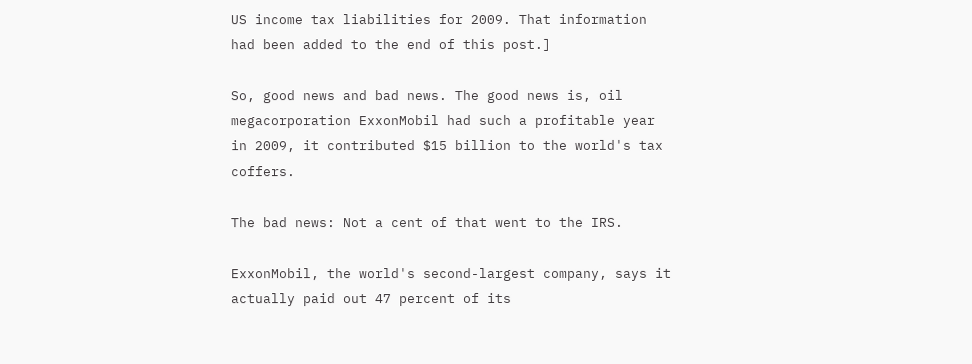US income tax liabilities for 2009. That information had been added to the end of this post.]

So, good news and bad news. The good news is, oil megacorporation ExxonMobil had such a profitable year in 2009, it contributed $15 billion to the world's tax coffers.

The bad news: Not a cent of that went to the IRS.

ExxonMobil, the world's second-largest company, says it actually paid out 47 percent of its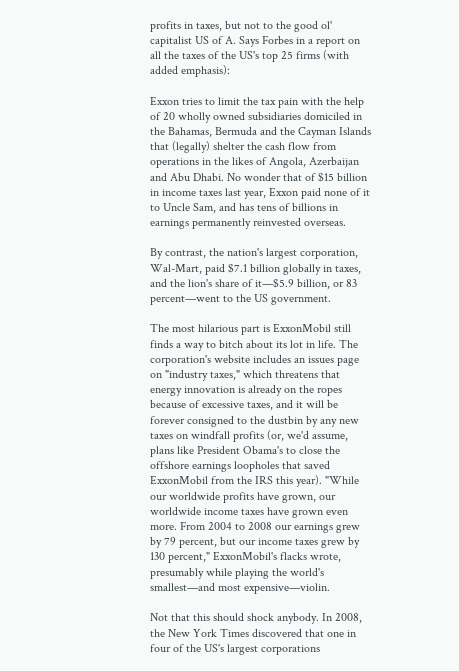profits in taxes, but not to the good ol' capitalist US of A. Says Forbes in a report on all the taxes of the US's top 25 firms (with added emphasis):

Exxon tries to limit the tax pain with the help of 20 wholly owned subsidiaries domiciled in the Bahamas, Bermuda and the Cayman Islands that (legally) shelter the cash flow from operations in the likes of Angola, Azerbaijan and Abu Dhabi. No wonder that of $15 billion in income taxes last year, Exxon paid none of it to Uncle Sam, and has tens of billions in earnings permanently reinvested overseas.

By contrast, the nation's largest corporation, Wal-Mart, paid $7.1 billion globally in taxes, and the lion's share of it—$5.9 billion, or 83 percent—went to the US government.

The most hilarious part is ExxonMobil still finds a way to bitch about its lot in life. The corporation's website includes an issues page on "industry taxes," which threatens that energy innovation is already on the ropes because of excessive taxes, and it will be forever consigned to the dustbin by any new taxes on windfall profits (or, we'd assume, plans like President Obama's to close the offshore earnings loopholes that saved ExxonMobil from the IRS this year). "While our worldwide profits have grown, our worldwide income taxes have grown even more. From 2004 to 2008 our earnings grew by 79 percent, but our income taxes grew by 130 percent," ExxonMobil's flacks wrote, presumably while playing the world's smallest—and most expensive—violin.

Not that this should shock anybody. In 2008, the New York Times discovered that one in four of the US's largest corporations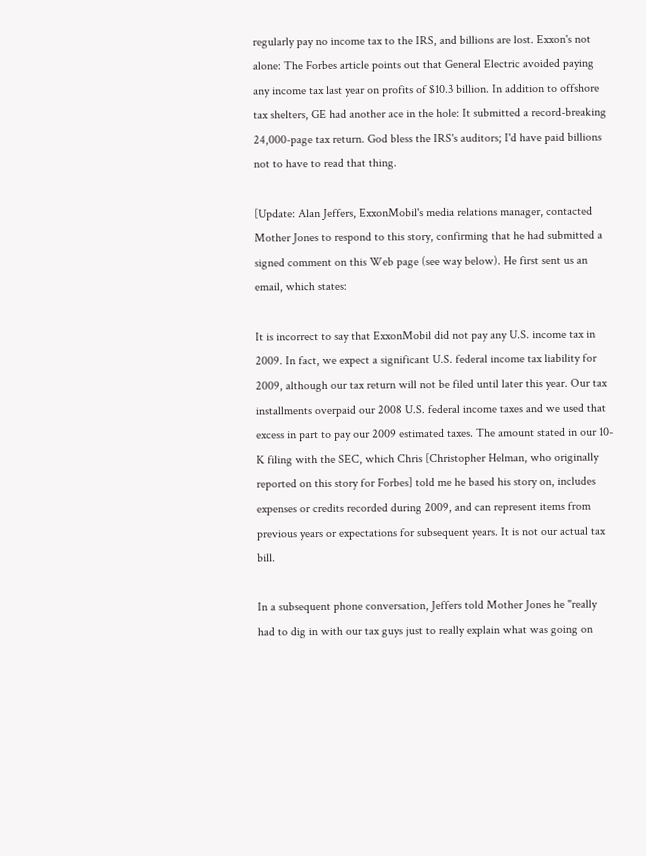regularly pay no income tax to the IRS, and billions are lost. Exxon's not alone: The Forbes article points out that General Electric avoided paying any income tax last year on profits of $10.3 billion. In addition to offshore tax shelters, GE had another ace in the hole: It submitted a record-breaking 24,000-page tax return. God bless the IRS's auditors; I'd have paid billions not to have to read that thing.

[Update: Alan Jeffers, ExxonMobil's media relations manager, contacted Mother Jones to respond to this story, confirming that he had submitted a signed comment on this Web page (see way below). He first sent us an email, which states:

It is incorrect to say that ExxonMobil did not pay any U.S. income tax in 2009. In fact, we expect a significant U.S. federal income tax liability for 2009, although our tax return will not be filed until later this year. Our tax installments overpaid our 2008 U.S. federal income taxes and we used that excess in part to pay our 2009 estimated taxes. The amount stated in our 10-K filing with the SEC, which Chris [Christopher Helman, who originally reported on this story for Forbes] told me he based his story on, includes expenses or credits recorded during 2009, and can represent items from previous years or expectations for subsequent years. It is not our actual tax bill.

In a subsequent phone conversation, Jeffers told Mother Jones he "really had to dig in with our tax guys just to really explain what was going on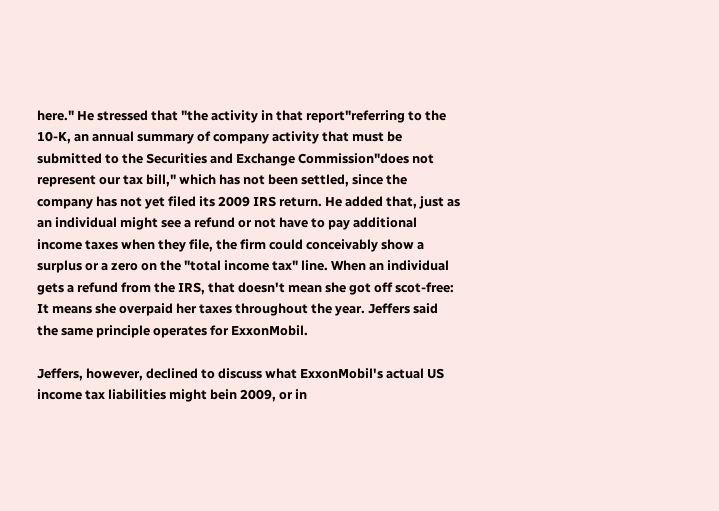here." He stressed that "the activity in that report"referring to the 10-K, an annual summary of company activity that must be submitted to the Securities and Exchange Commission"does not represent our tax bill," which has not been settled, since the company has not yet filed its 2009 IRS return. He added that, just as an individual might see a refund or not have to pay additional income taxes when they file, the firm could conceivably show a surplus or a zero on the "total income tax" line. When an individual gets a refund from the IRS, that doesn't mean she got off scot-free: It means she overpaid her taxes throughout the year. Jeffers said the same principle operates for ExxonMobil.

Jeffers, however, declined to discuss what ExxonMobil's actual US income tax liabilities might bein 2009, or in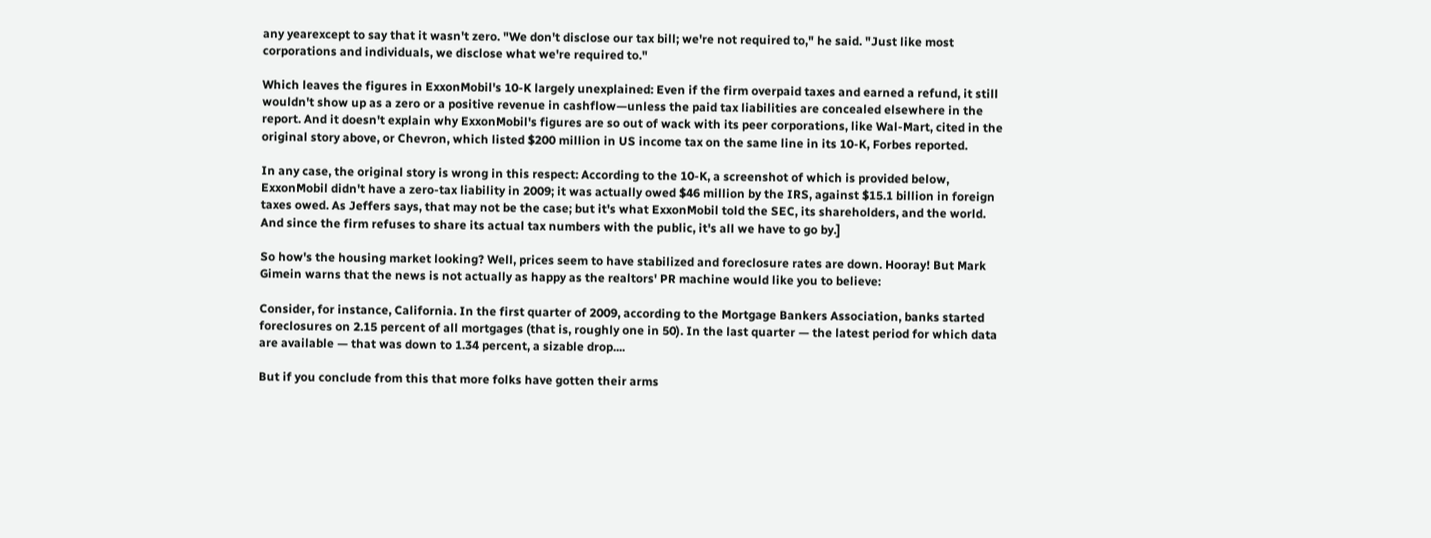any yearexcept to say that it wasn't zero. "We don't disclose our tax bill; we're not required to," he said. "Just like most corporations and individuals, we disclose what we're required to."

Which leaves the figures in ExxonMobil's 10-K largely unexplained: Even if the firm overpaid taxes and earned a refund, it still wouldn't show up as a zero or a positive revenue in cashflow—unless the paid tax liabilities are concealed elsewhere in the report. And it doesn't explain why ExxonMobil's figures are so out of wack with its peer corporations, like Wal-Mart, cited in the original story above, or Chevron, which listed $200 million in US income tax on the same line in its 10-K, Forbes reported.

In any case, the original story is wrong in this respect: According to the 10-K, a screenshot of which is provided below, ExxonMobil didn't have a zero-tax liability in 2009; it was actually owed $46 million by the IRS, against $15.1 billion in foreign taxes owed. As Jeffers says, that may not be the case; but it's what ExxonMobil told the SEC, its shareholders, and the world. And since the firm refuses to share its actual tax numbers with the public, it's all we have to go by.]

So how's the housing market looking? Well, prices seem to have stabilized and foreclosure rates are down. Hooray! But Mark Gimein warns that the news is not actually as happy as the realtors' PR machine would like you to believe:

Consider, for instance, California. In the first quarter of 2009, according to the Mortgage Bankers Association, banks started foreclosures on 2.15 percent of all mortgages (that is, roughly one in 50). In the last quarter — the latest period for which data are available — that was down to 1.34 percent, a sizable drop....

But if you conclude from this that more folks have gotten their arms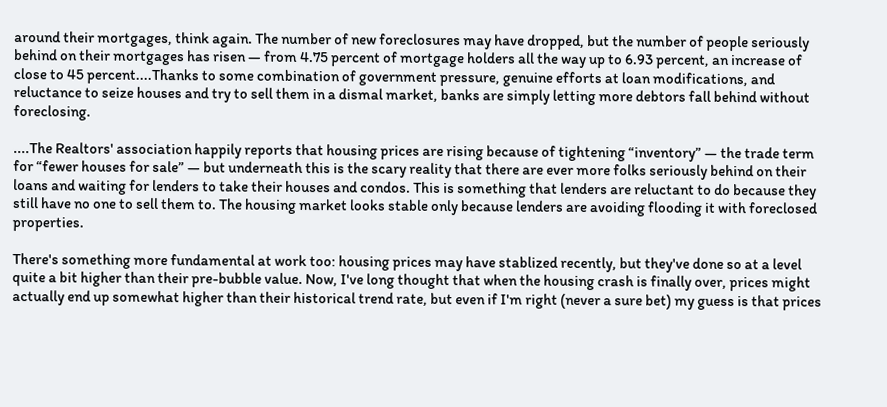around their mortgages, think again. The number of new foreclosures may have dropped, but the number of people seriously behind on their mortgages has risen — from 4.75 percent of mortgage holders all the way up to 6.93 percent, an increase of close to 45 percent....Thanks to some combination of government pressure, genuine efforts at loan modifications, and reluctance to seize houses and try to sell them in a dismal market, banks are simply letting more debtors fall behind without foreclosing.

....The Realtors' association happily reports that housing prices are rising because of tightening “inventory” — the trade term for “fewer houses for sale” — but underneath this is the scary reality that there are ever more folks seriously behind on their loans and waiting for lenders to take their houses and condos. This is something that lenders are reluctant to do because they still have no one to sell them to. The housing market looks stable only because lenders are avoiding flooding it with foreclosed properties.

There's something more fundamental at work too: housing prices may have stablized recently, but they've done so at a level quite a bit higher than their pre-bubble value. Now, I've long thought that when the housing crash is finally over, prices might actually end up somewhat higher than their historical trend rate, but even if I'm right (never a sure bet) my guess is that prices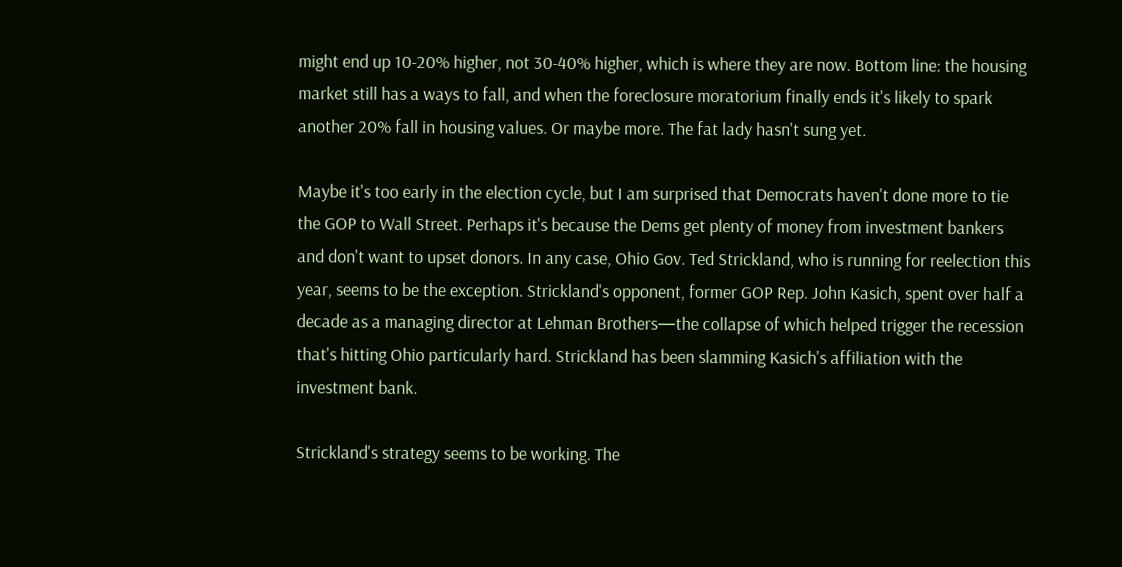might end up 10-20% higher, not 30-40% higher, which is where they are now. Bottom line: the housing market still has a ways to fall, and when the foreclosure moratorium finally ends it's likely to spark another 20% fall in housing values. Or maybe more. The fat lady hasn't sung yet.

Maybe it's too early in the election cycle, but I am surprised that Democrats haven't done more to tie the GOP to Wall Street. Perhaps it's because the Dems get plenty of money from investment bankers and don't want to upset donors. In any case, Ohio Gov. Ted Strickland, who is running for reelection this year, seems to be the exception. Strickland's opponent, former GOP Rep. John Kasich, spent over half a decade as a managing director at Lehman Brothers—the collapse of which helped trigger the recession that's hitting Ohio particularly hard. Strickland has been slamming Kasich's affiliation with the investment bank.

Strickland's strategy seems to be working. The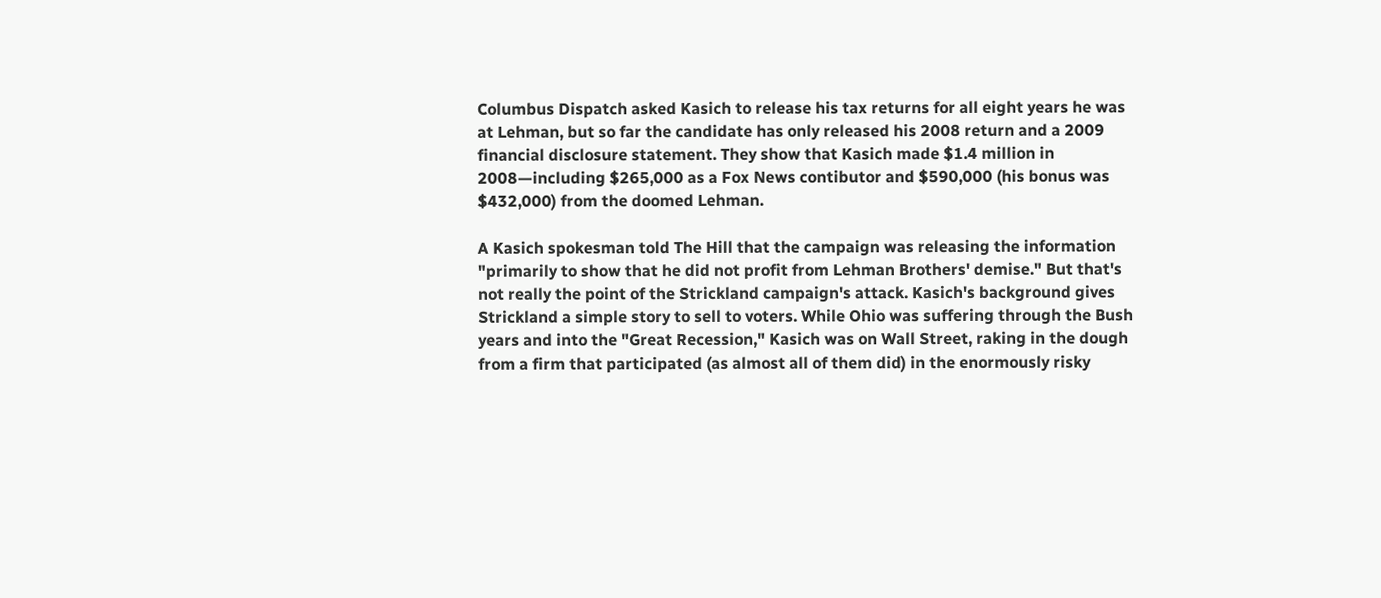Columbus Dispatch asked Kasich to release his tax returns for all eight years he was at Lehman, but so far the candidate has only released his 2008 return and a 2009 financial disclosure statement. They show that Kasich made $1.4 million in 2008—including $265,000 as a Fox News contibutor and $590,000 (his bonus was $432,000) from the doomed Lehman.

A Kasich spokesman told The Hill that the campaign was releasing the information "primarily to show that he did not profit from Lehman Brothers' demise." But that's not really the point of the Strickland campaign's attack. Kasich's background gives Strickland a simple story to sell to voters. While Ohio was suffering through the Bush years and into the "Great Recession," Kasich was on Wall Street, raking in the dough from a firm that participated (as almost all of them did) in the enormously risky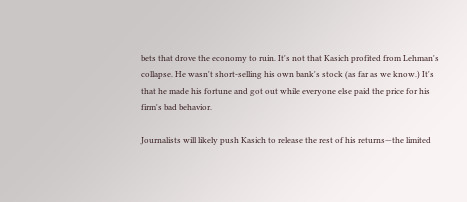bets that drove the economy to ruin. It's not that Kasich profited from Lehman's collapse. He wasn't short-selling his own bank's stock (as far as we know.) It's that he made his fortune and got out while everyone else paid the price for his firm's bad behavior.

Journalists will likely push Kasich to release the rest of his returns—the limited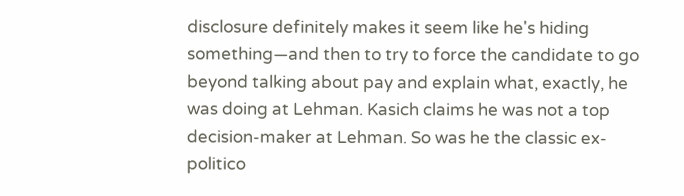disclosure definitely makes it seem like he's hiding something—and then to try to force the candidate to go beyond talking about pay and explain what, exactly, he was doing at Lehman. Kasich claims he was not a top decision-maker at Lehman. So was he the classic ex-politico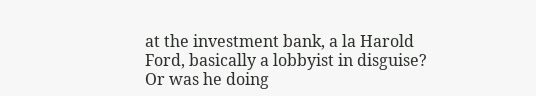at the investment bank, a la Harold Ford, basically a lobbyist in disguise? Or was he doing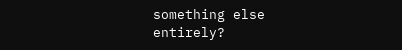something else entirely?